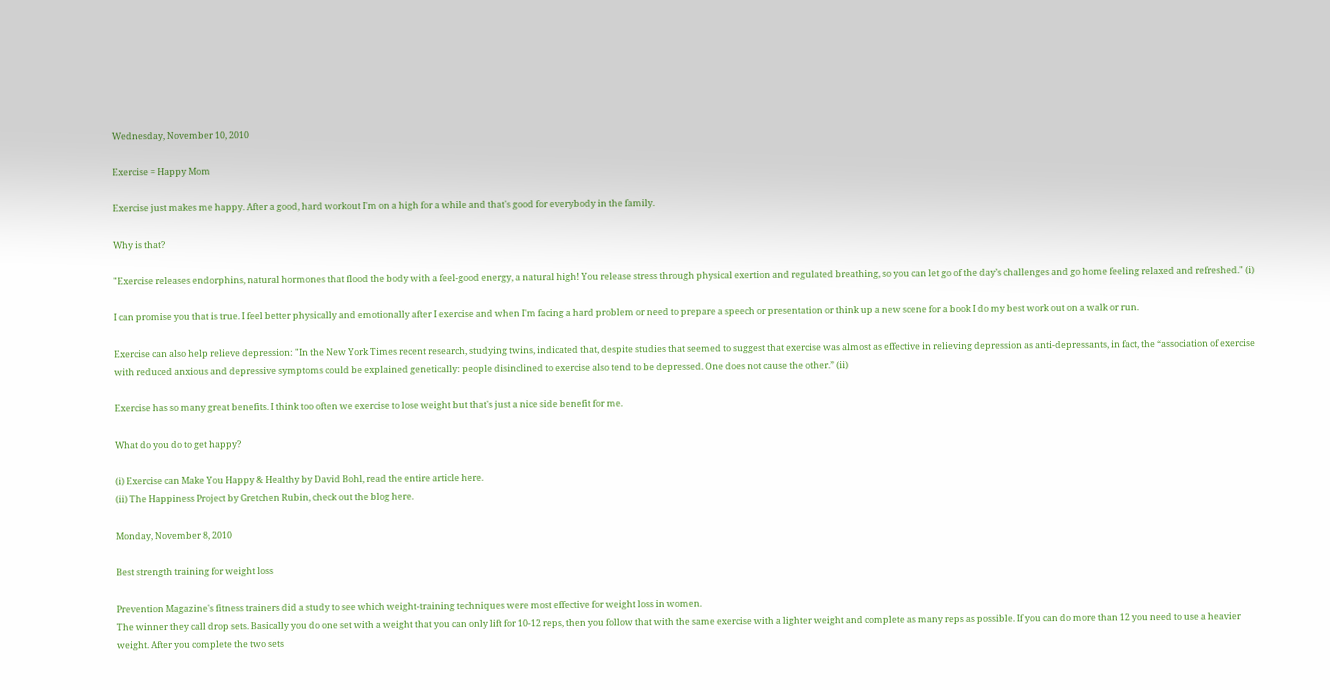Wednesday, November 10, 2010

Exercise = Happy Mom

Exercise just makes me happy. After a good, hard workout I'm on a high for a while and that's good for everybody in the family.

Why is that?

"Exercise releases endorphins, natural hormones that flood the body with a feel-good energy, a natural high! You release stress through physical exertion and regulated breathing, so you can let go of the day’s challenges and go home feeling relaxed and refreshed." (i)

I can promise you that is true. I feel better physically and emotionally after I exercise and when I'm facing a hard problem or need to prepare a speech or presentation or think up a new scene for a book I do my best work out on a walk or run.

Exercise can also help relieve depression: "In the New York Times recent research, studying twins, indicated that, despite studies that seemed to suggest that exercise was almost as effective in relieving depression as anti-depressants, in fact, the “association of exercise with reduced anxious and depressive symptoms could be explained genetically: people disinclined to exercise also tend to be depressed. One does not cause the other.” (ii)

Exercise has so many great benefits. I think too often we exercise to lose weight but that's just a nice side benefit for me.

What do you do to get happy?

(i) Exercise can Make You Happy & Healthy by David Bohl, read the entire article here.
(ii) The Happiness Project by Gretchen Rubin, check out the blog here.

Monday, November 8, 2010

Best strength training for weight loss

Prevention Magazine's fitness trainers did a study to see which weight-training techniques were most effective for weight loss in women.
The winner they call drop sets. Basically you do one set with a weight that you can only lift for 10-12 reps, then you follow that with the same exercise with a lighter weight and complete as many reps as possible. If you can do more than 12 you need to use a heavier weight. After you complete the two sets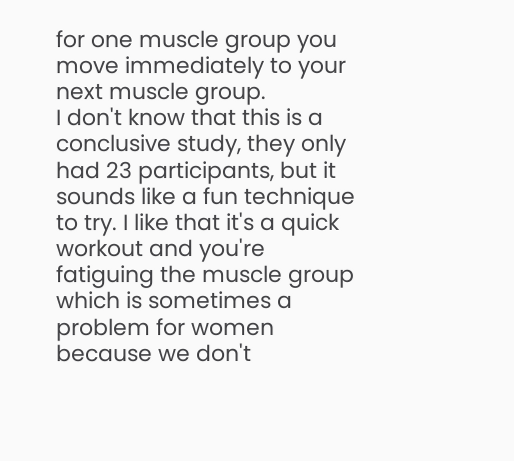for one muscle group you move immediately to your next muscle group.
I don't know that this is a conclusive study, they only had 23 participants, but it sounds like a fun technique to try. I like that it's a quick workout and you're fatiguing the muscle group which is sometimes a problem for women because we don't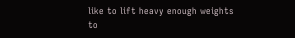like to lift heavy enough weights to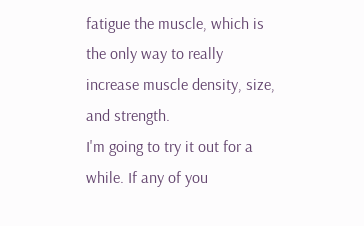fatigue the muscle, which is the only way to really increase muscle density, size, and strength.
I'm going to try it out for a while. If any of you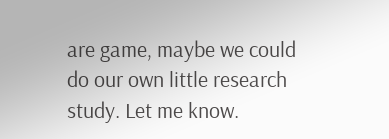are game, maybe we could do our own little research study. Let me know.